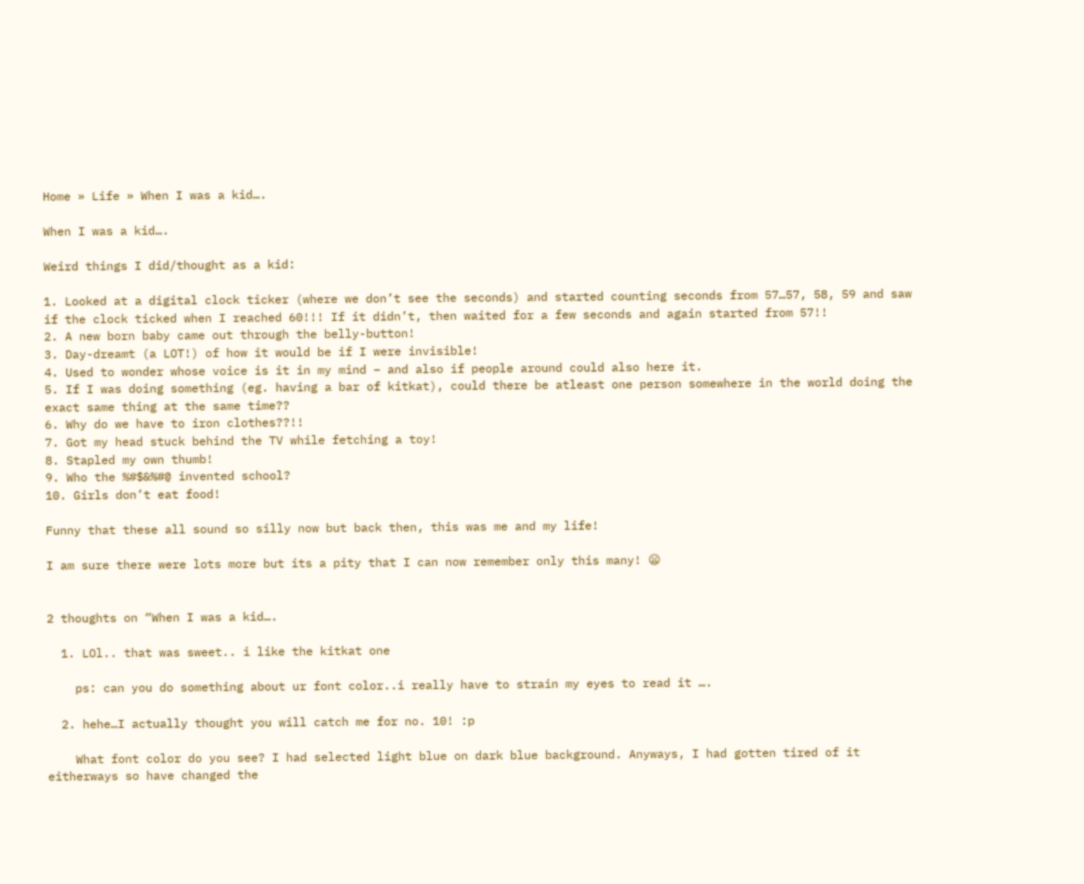Home » Life » When I was a kid….

When I was a kid….

Weird things I did/thought as a kid:

1. Looked at a digital clock ticker (where we don’t see the seconds) and started counting seconds from 57…57, 58, 59 and saw if the clock ticked when I reached 60!!! If it didn’t, then waited for a few seconds and again started from 57!!
2. A new born baby came out through the belly-button!
3. Day-dreamt (a LOT!) of how it would be if I were invisible!
4. Used to wonder whose voice is it in my mind – and also if people around could also here it.
5. If I was doing something (eg. having a bar of kitkat), could there be atleast one person somewhere in the world doing the exact same thing at the same time??
6. Why do we have to iron clothes??!!
7. Got my head stuck behind the TV while fetching a toy!
8. Stapled my own thumb!
9. Who the %#$&%#@ invented school?
10. Girls don’t eat food!

Funny that these all sound so silly now but back then, this was me and my life!

I am sure there were lots more but its a pity that I can now remember only this many! 😦


2 thoughts on “When I was a kid….

  1. LOl.. that was sweet.. i like the kitkat one

    ps: can you do something about ur font color..i really have to strain my eyes to read it ….

  2. hehe…I actually thought you will catch me for no. 10! :p

    What font color do you see? I had selected light blue on dark blue background. Anyways, I had gotten tired of it eitherways so have changed the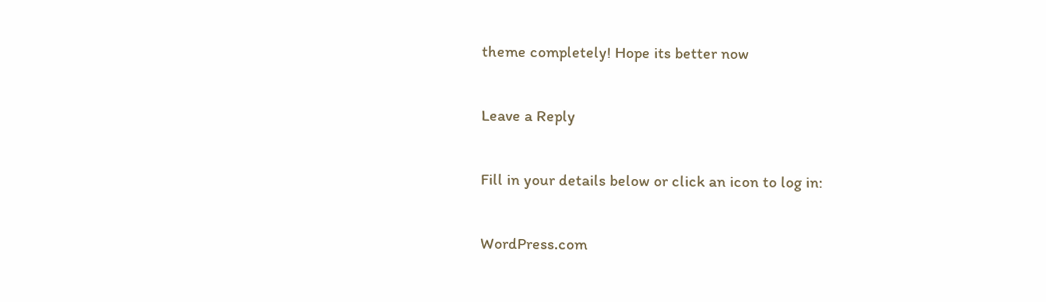theme completely! Hope its better now

Leave a Reply

Fill in your details below or click an icon to log in:

WordPress.com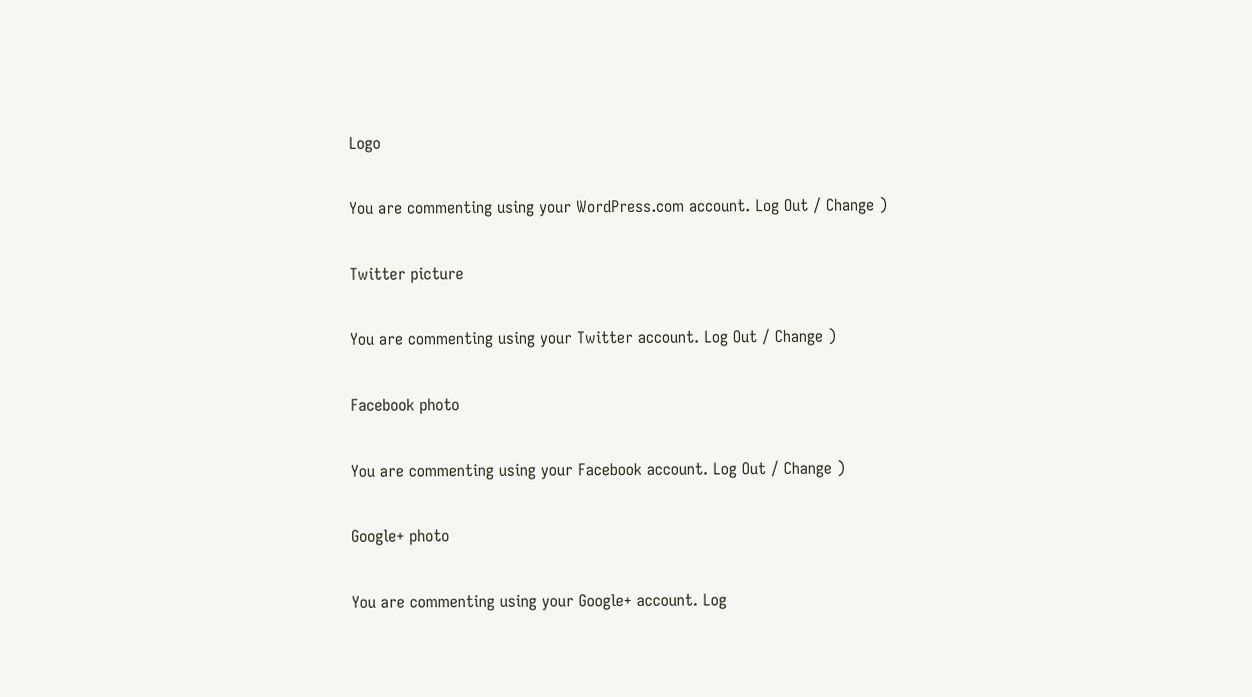Logo

You are commenting using your WordPress.com account. Log Out / Change )

Twitter picture

You are commenting using your Twitter account. Log Out / Change )

Facebook photo

You are commenting using your Facebook account. Log Out / Change )

Google+ photo

You are commenting using your Google+ account. Log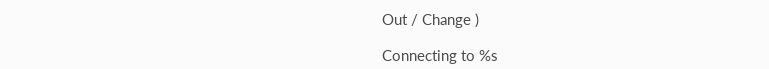Out / Change )

Connecting to %s